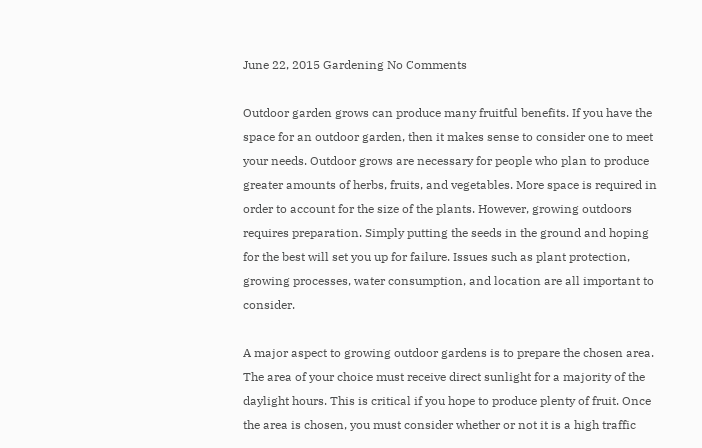June 22, 2015 Gardening No Comments

Outdoor garden grows can produce many fruitful benefits. If you have the space for an outdoor garden, then it makes sense to consider one to meet your needs. Outdoor grows are necessary for people who plan to produce greater amounts of herbs, fruits, and vegetables. More space is required in order to account for the size of the plants. However, growing outdoors requires preparation. Simply putting the seeds in the ground and hoping for the best will set you up for failure. Issues such as plant protection, growing processes, water consumption, and location are all important to consider.

A major aspect to growing outdoor gardens is to prepare the chosen area. The area of your choice must receive direct sunlight for a majority of the daylight hours. This is critical if you hope to produce plenty of fruit. Once the area is chosen, you must consider whether or not it is a high traffic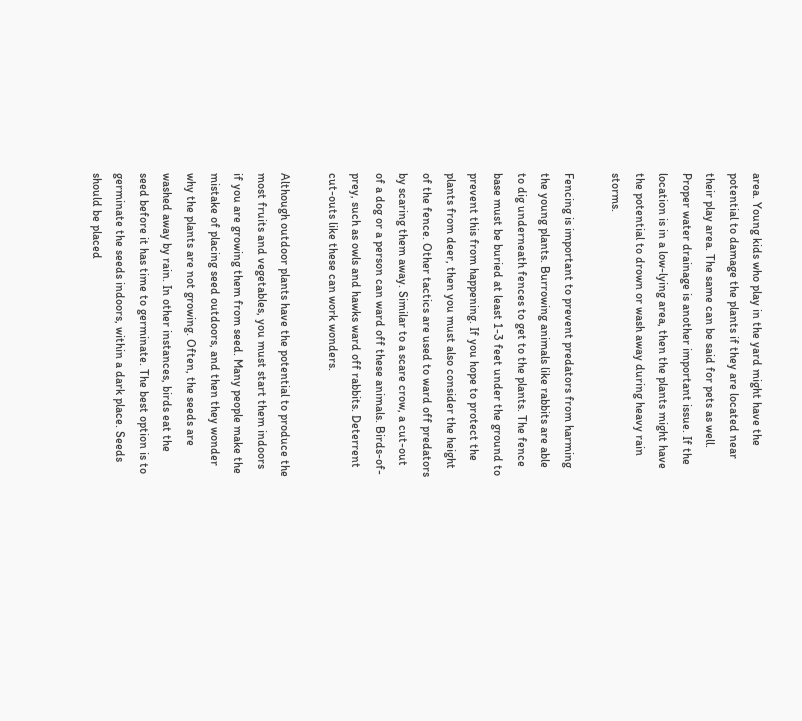area. Young kids who play in the yard might have the potential to damage the plants if they are located near their play area. The same can be said for pets as well. Proper water drainage is another important issue. If the location is in a low-lying area, then the plants might have the potential to drown or wash away during heavy rain storms.

Fencing is important to prevent predators from harming the young plants. Burrowing animals like rabbits are able to dig underneath fences to get to the plants. The fence base must be buried at least 1-3 feet under the ground to prevent this from happening. If you hope to protect the plants from deer, then you must also consider the height of the fence. Other tactics are used to ward off predators by scaring them away. Similar to a scare crow, a cut-out of a dog or a person can ward off these animals. Birds-of-prey, such as owls and hawks ward off rabbits. Deterrent cut-outs like these can work wonders.

Although outdoor plants have the potential to produce the most fruits and vegetables, you must start them indoors if you are growing them from seed. Many people make the mistake of placing seed outdoors, and then they wonder why the plants are not growing. Often, the seeds are washed away by rain. In other instances, birds eat the seed before it has time to germinate. The best option is to germinate the seeds indoors, within a dark place. Seeds should be placed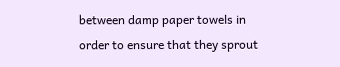between damp paper towels in order to ensure that they sprout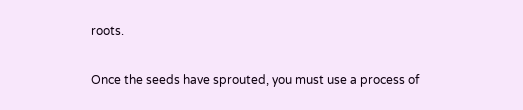roots.

Once the seeds have sprouted, you must use a process of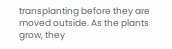transplanting before they are moved outside. As the plants grow, they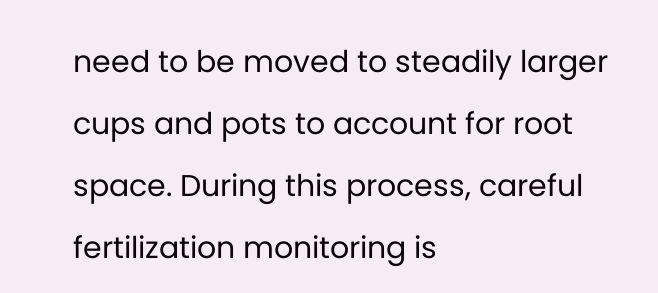need to be moved to steadily larger cups and pots to account for root space. During this process, careful fertilization monitoring is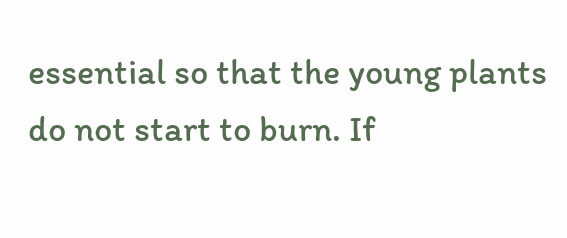essential so that the young plants do not start to burn. If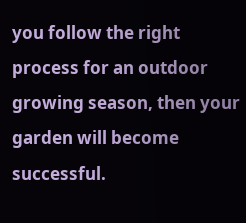you follow the right process for an outdoor growing season, then your garden will become successful.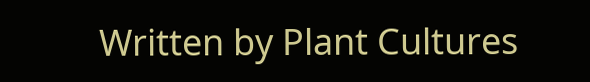Written by Plant Cultures